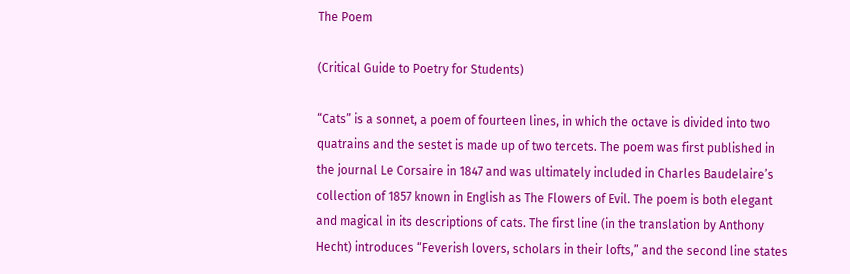The Poem

(Critical Guide to Poetry for Students)

“Cats” is a sonnet, a poem of fourteen lines, in which the octave is divided into two quatrains and the sestet is made up of two tercets. The poem was first published in the journal Le Corsaire in 1847 and was ultimately included in Charles Baudelaire’s collection of 1857 known in English as The Flowers of Evil. The poem is both elegant and magical in its descriptions of cats. The first line (in the translation by Anthony Hecht) introduces “Feverish lovers, scholars in their lofts,” and the second line states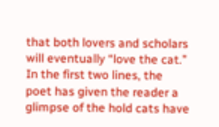that both lovers and scholars will eventually “love the cat.” In the first two lines, the poet has given the reader a glimpse of the hold cats have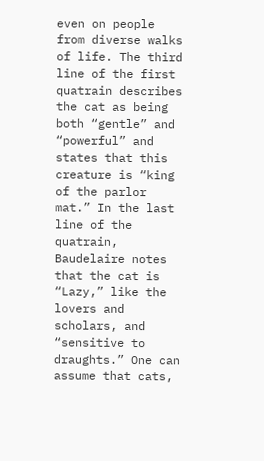even on people from diverse walks of life. The third line of the first quatrain describes the cat as being both “gentle” and “powerful” and states that this creature is “king of the parlor mat.” In the last line of the quatrain, Baudelaire notes that the cat is “Lazy,” like the lovers and scholars, and “sensitive to draughts.” One can assume that cats,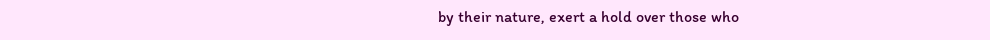by their nature, exert a hold over those who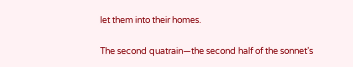let them into their homes.

The second quatrain—the second half of the sonnet’s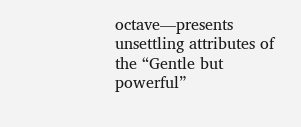octave—presents unsettling attributes of the “Gentle but powerful”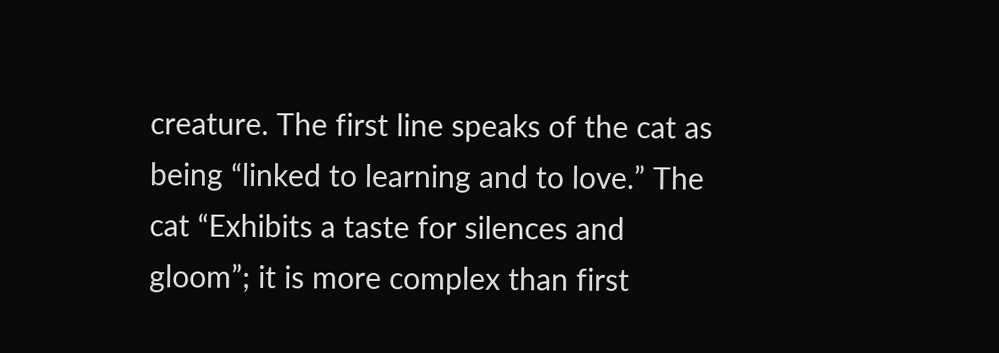creature. The first line speaks of the cat as being “linked to learning and to love.” The cat “Exhibits a taste for silences and gloom”; it is more complex than first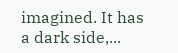imagined. It has a dark side,...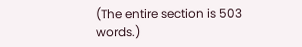(The entire section is 503 words.)